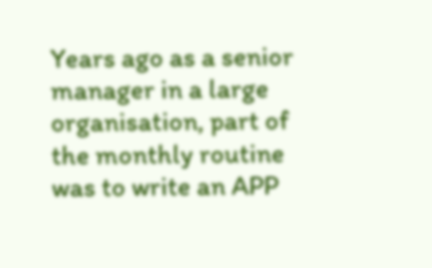Years ago as a senior manager in a large organisation, part of the monthly routine was to write an APP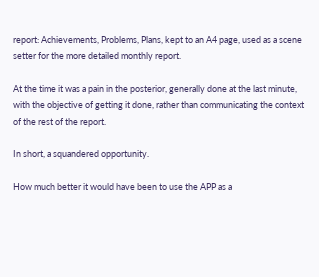report: Achievements, Problems, Plans, kept to an A4 page, used as a scene setter for the more detailed monthly report.

At the time it was a pain in the posterior, generally done at the last minute, with the objective of getting it done, rather than communicating the context of the rest of the report.

In short, a squandered opportunity.

How much better it would have been to use the APP as a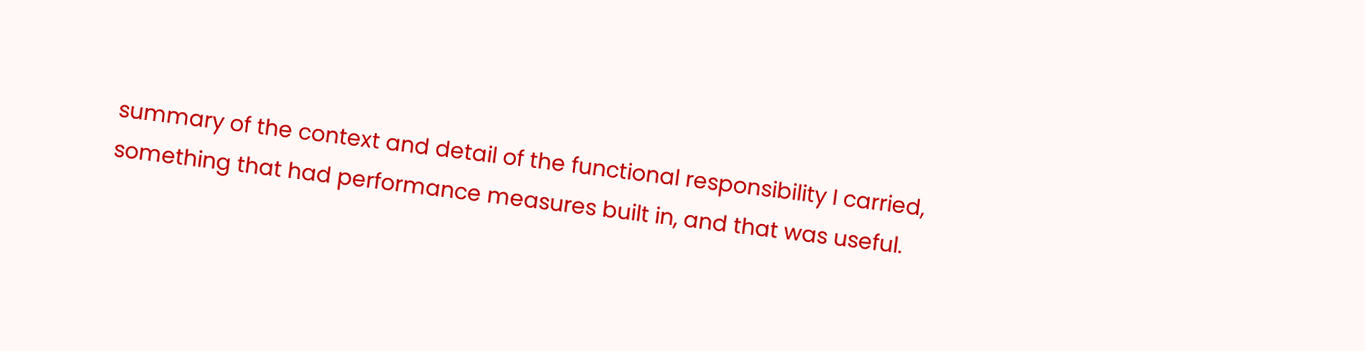summary of the context and detail of the functional responsibility I carried, something that had performance measures built in, and that was useful.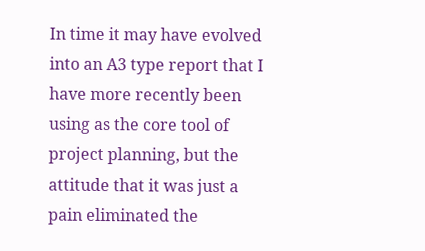In time it may have evolved into an A3 type report that I have more recently been using as the core tool of project planning, but the attitude that it was just a pain eliminated the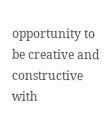opportunity to be creative and constructive with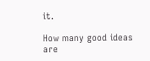it.

How many good ideas are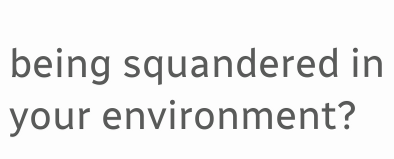being squandered in your environment?